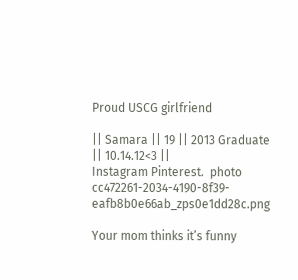Proud USCG girlfriend

|| Samara || 19 || 2013 Graduate || 10.14.12<3 ||
Instagram Pinterest.  photo cc472261-2034-4190-8f39-eafb8b0e66ab_zps0e1dd28c.png

Your mom thinks it’s funny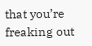that you’re freaking out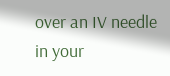over an IV needle in your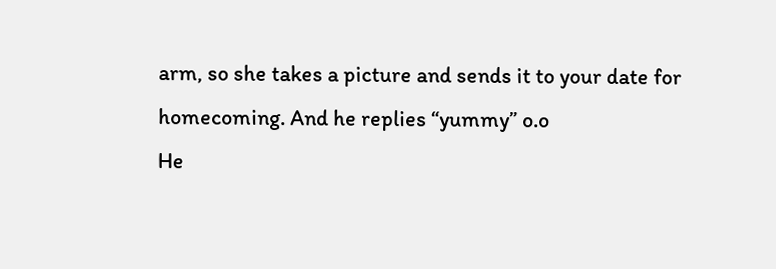arm, so she takes a picture and sends it to your date for homecoming. And he replies “yummy” o.o
He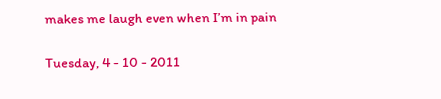makes me laugh even when I’m in pain

Tuesday, 4 - 10 - 2011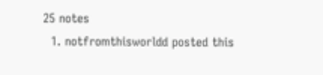25 notes
  1. notfromthisworldd posted this